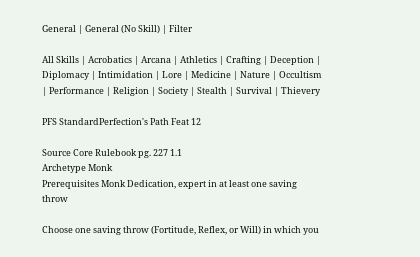General | General (No Skill) | Filter

All Skills | Acrobatics | Arcana | Athletics | Crafting | Deception | Diplomacy | Intimidation | Lore | Medicine | Nature | Occultism | Performance | Religion | Society | Stealth | Survival | Thievery

PFS StandardPerfection's Path Feat 12

Source Core Rulebook pg. 227 1.1
Archetype Monk
Prerequisites Monk Dedication, expert in at least one saving throw

Choose one saving throw (Fortitude, Reflex, or Will) in which you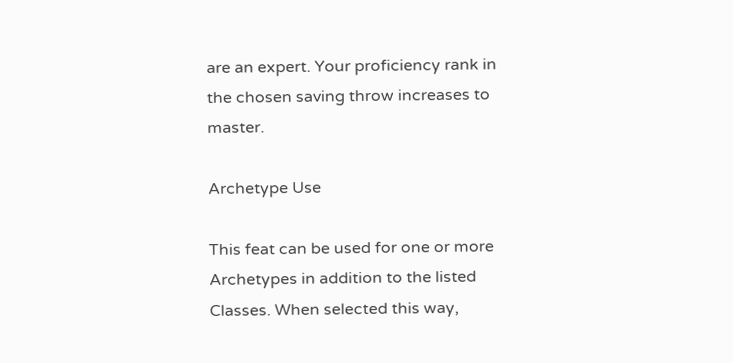are an expert. Your proficiency rank in the chosen saving throw increases to master.

Archetype Use

This feat can be used for one or more Archetypes in addition to the listed Classes. When selected this way,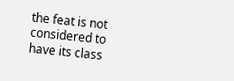the feat is not considered to have its class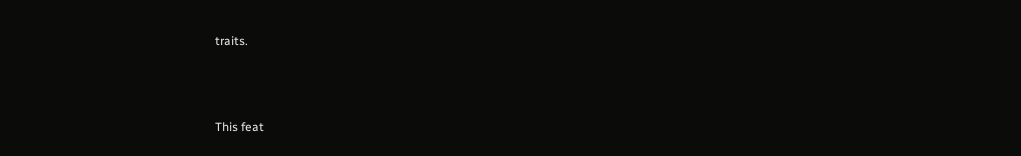traits.



This feat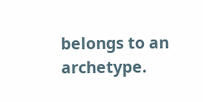belongs to an archetype.